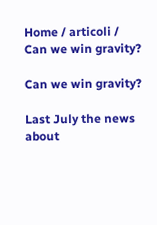Home / articoli / Can we win gravity?

Can we win gravity?

Last July the news about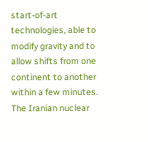start-of-art technologies, able to modify gravity and to allow shifts from one continent to another within a few minutes. The Iranian nuclear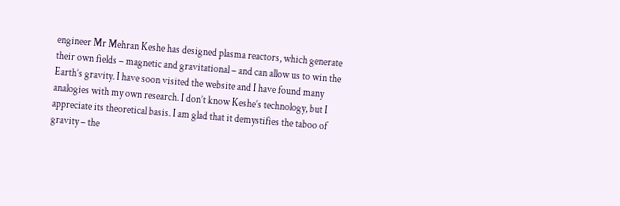engineer Mr Mehran Keshe has designed plasma reactors, which generate their own fields – magnetic and gravitational – and can allow us to win the Earth’s gravity. I have soon visited the website and I have found many analogies with my own research. I don’t know Keshe’s technology, but I appreciate its theoretical basis. I am glad that it demystifies the taboo of gravity – the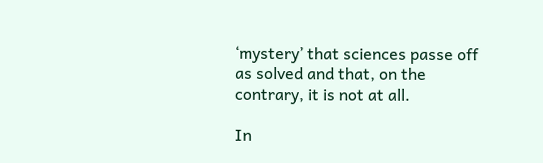‘mystery’ that sciences passe off as solved and that, on the contrary, it is not at all.

In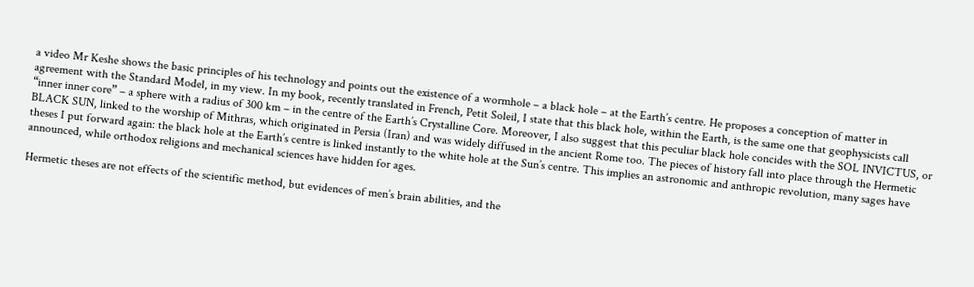a video Mr Keshe shows the basic principles of his technology and points out the existence of a wormhole – a black hole – at the Earth’s centre. He proposes a conception of matter in agreement with the Standard Model, in my view. In my book, recently translated in French, Petit Soleil, I state that this black hole, within the Earth, is the same one that geophysicists call “inner inner core” – a sphere with a radius of 300 km – in the centre of the Earth’s Crystalline Core. Moreover, I also suggest that this peculiar black hole concides with the SOL INVICTUS, or BLACK SUN, linked to the worship of Mithras, which originated in Persia (Iran) and was widely diffused in the ancient Rome too. The pieces of history fall into place through the Hermetic theses I put forward again: the black hole at the Earth’s centre is linked instantly to the white hole at the Sun’s centre. This implies an astronomic and anthropic revolution, many sages have announced, while orthodox religions and mechanical sciences have hidden for ages.

Hermetic theses are not effects of the scientific method, but evidences of men’s brain abilities, and the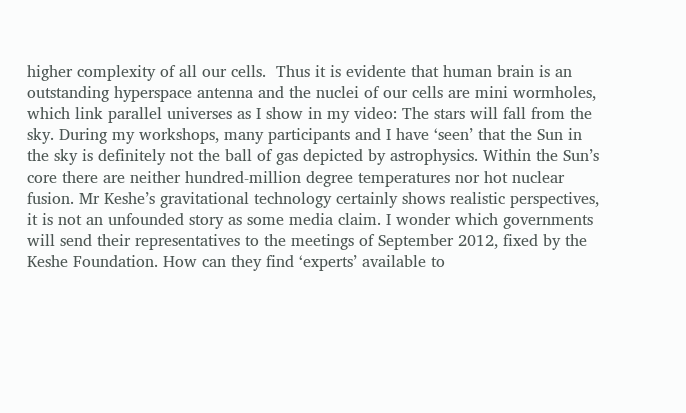higher complexity of all our cells.  Thus it is evidente that human brain is an outstanding hyperspace antenna and the nuclei of our cells are mini wormholes, which link parallel universes as I show in my video: The stars will fall from the sky. During my workshops, many participants and I have ‘seen’ that the Sun in the sky is definitely not the ball of gas depicted by astrophysics. Within the Sun’s core there are neither hundred-million degree temperatures nor hot nuclear fusion. Mr Keshe’s gravitational technology certainly shows realistic perspectives, it is not an unfounded story as some media claim. I wonder which governments will send their representatives to the meetings of September 2012, fixed by the Keshe Foundation. How can they find ‘experts’ available to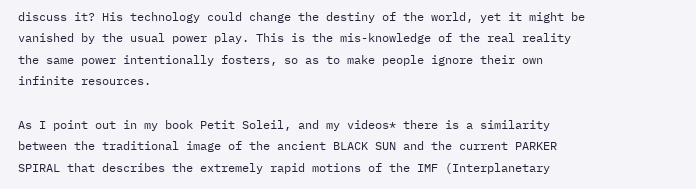discuss it? His technology could change the destiny of the world, yet it might be vanished by the usual power play. This is the mis-knowledge of the real reality the same power intentionally fosters, so as to make people ignore their own infinite resources.

As I point out in my book Petit Soleil, and my videos* there is a similarity between the traditional image of the ancient BLACK SUN and the current PARKER SPIRAL that describes the extremely rapid motions of the IMF (Interplanetary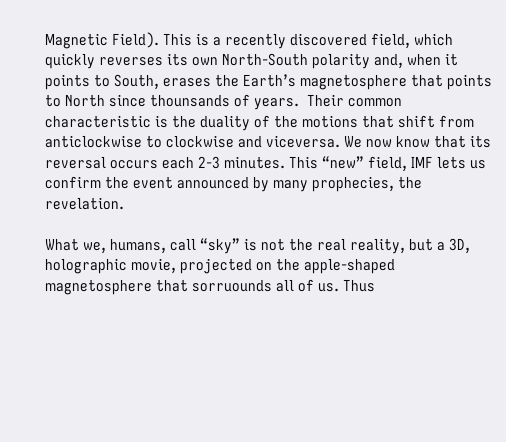Magnetic Field). This is a recently discovered field, which quickly reverses its own North-South polarity and, when it points to South, erases the Earth’s magnetosphere that points to North since thounsands of years.  Their common characteristic is the duality of the motions that shift from anticlockwise to clockwise and viceversa. We now know that its reversal occurs each 2-3 minutes. This “new” field, IMF lets us confirm the event announced by many prophecies, the revelation.

What we, humans, call “sky” is not the real reality, but a 3D, holographic movie, projected on the apple-shaped magnetosphere that sorruounds all of us. Thus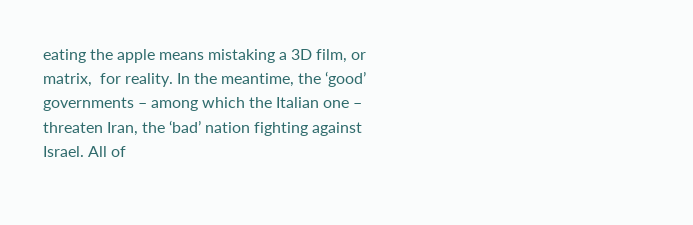eating the apple means mistaking a 3D film, or matrix,  for reality. In the meantime, the ‘good’ governments – among which the Italian one – threaten Iran, the ‘bad’ nation fighting against Israel. All of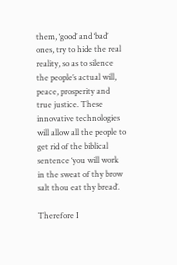them, ‘good’ and ‘bad’ ones, try to hide the real reality, so as to silence the people’s actual will, peace, prosperity and true justice. These innovative technologies will allow all the people to get rid of the biblical sentence ‘you will work in the sweat of thy brow salt thou eat thy bread’.

Therefore I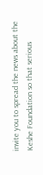invite you to spread the news about the Keshe Foundation so that serious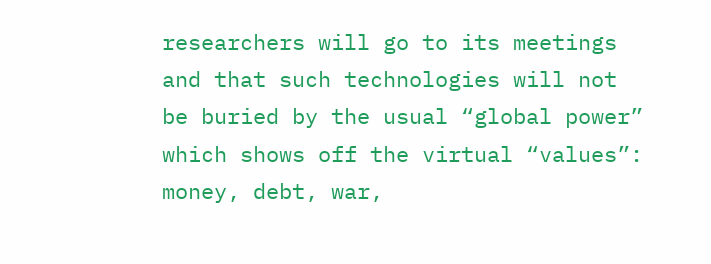researchers will go to its meetings and that such technologies will not be buried by the usual “global power” which shows off the virtual “values”: money, debt, war,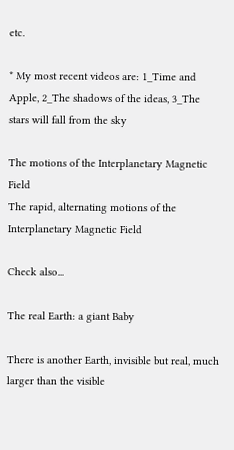etc.

* My most recent videos are: 1_Time and Apple, 2_The shadows of the ideas, 3_The stars will fall from the sky

The motions of the Interplanetary Magnetic Field
The rapid, alternating motions of the Interplanetary Magnetic Field

Check also...

The real Earth: a giant Baby

There is another Earth, invisible but real, much larger than the visible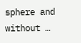sphere and without …